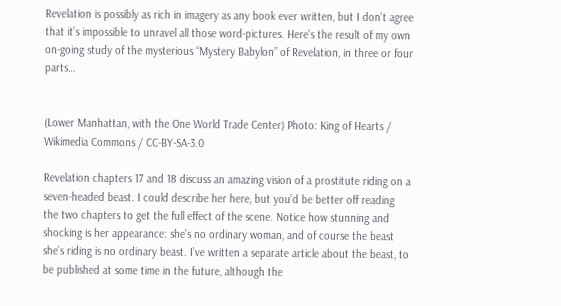Revelation is possibly as rich in imagery as any book ever written, but I don’t agree that it’s impossible to unravel all those word-pictures. Here’s the result of my own on-going study of the mysterious “Mystery Babylon” of Revelation, in three or four parts…


(Lower Manhattan, with the One World Trade Center) Photo: King of Hearts / Wikimedia Commons / CC-BY-SA-3.0

Revelation chapters 17 and 18 discuss an amazing vision of a prostitute riding on a seven-headed beast. I could describe her here, but you’d be better off reading the two chapters to get the full effect of the scene. Notice how stunning and shocking is her appearance: she’s no ordinary woman, and of course the beast she’s riding is no ordinary beast. I’ve written a separate article about the beast, to be published at some time in the future, although the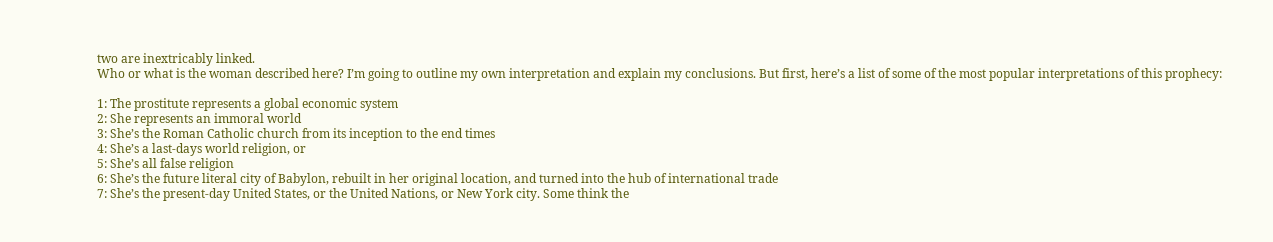two are inextricably linked.
Who or what is the woman described here? I’m going to outline my own interpretation and explain my conclusions. But first, here’s a list of some of the most popular interpretations of this prophecy:

1: The prostitute represents a global economic system
2: She represents an immoral world
3: She’s the Roman Catholic church from its inception to the end times
4: She’s a last-days world religion, or
5: She’s all false religion
6: She’s the future literal city of Babylon, rebuilt in her original location, and turned into the hub of international trade
7: She’s the present-day United States, or the United Nations, or New York city. Some think the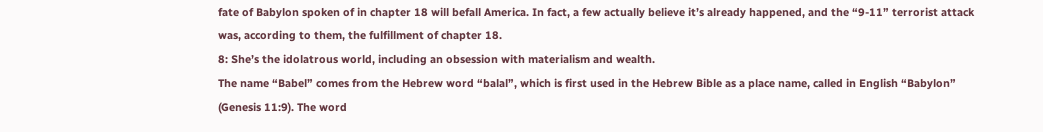fate of Babylon spoken of in chapter 18 will befall America. In fact, a few actually believe it’s already happened, and the “9-11” terrorist attack was, according to them, the fulfillment of chapter 18.
8: She’s the idolatrous world, including an obsession with materialism and wealth.
The name “Babel” comes from the Hebrew word “balal”, which is first used in the Hebrew Bible as a place name, called in English “Babylon” (Genesis 11:9). The word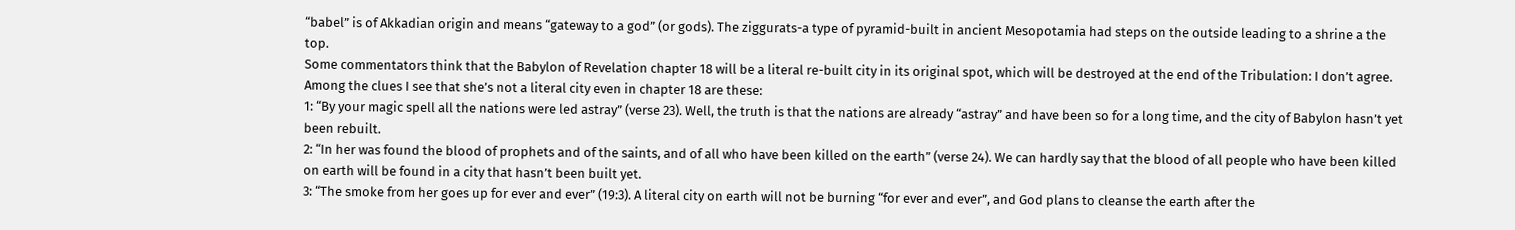“babel” is of Akkadian origin and means “gateway to a god” (or gods). The ziggurats-a type of pyramid-built in ancient Mesopotamia had steps on the outside leading to a shrine a the top.
Some commentators think that the Babylon of Revelation chapter 18 will be a literal re-built city in its original spot, which will be destroyed at the end of the Tribulation: I don’t agree. Among the clues I see that she’s not a literal city even in chapter 18 are these:
1: “By your magic spell all the nations were led astray” (verse 23). Well, the truth is that the nations are already “astray” and have been so for a long time, and the city of Babylon hasn’t yet been rebuilt.
2: “In her was found the blood of prophets and of the saints, and of all who have been killed on the earth” (verse 24). We can hardly say that the blood of all people who have been killed on earth will be found in a city that hasn’t been built yet.
3: “The smoke from her goes up for ever and ever” (19:3). A literal city on earth will not be burning “for ever and ever”, and God plans to cleanse the earth after the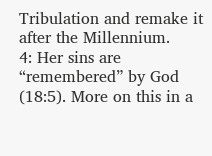Tribulation and remake it after the Millennium.
4: Her sins are “remembered” by God (18:5). More on this in a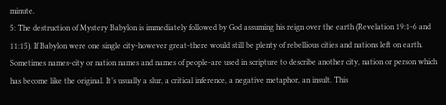minute.
5: The destruction of Mystery Babylon is immediately followed by God assuming his reign over the earth (Revelation 19:1-6 and 11:15). If Babylon were one single city-however great-there would still be plenty of rebellious cities and nations left on earth.
Sometimes names-city or nation names and names of people-are used in scripture to describe another city, nation or person which has become like the original. It’s usually a slur, a critical inference, a negative metaphor, an insult. This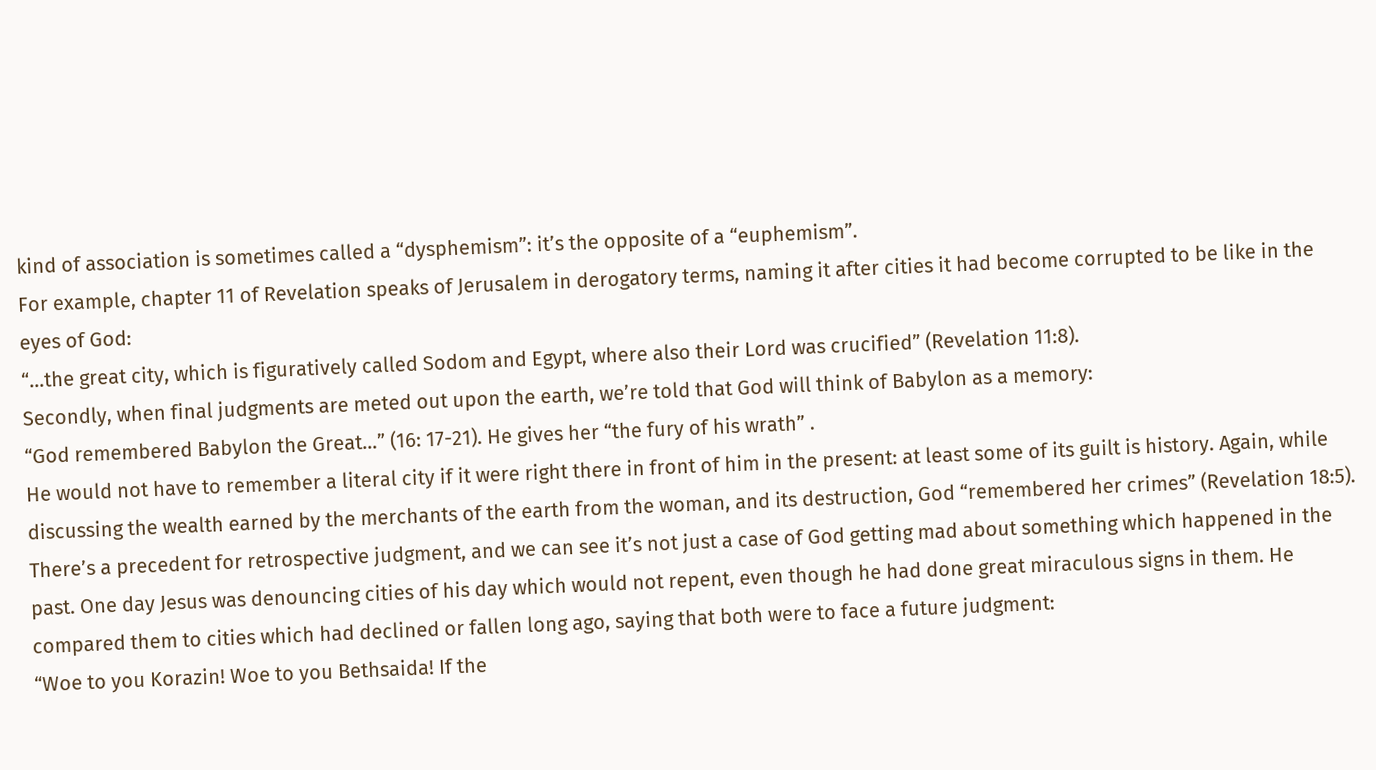kind of association is sometimes called a “dysphemism”: it’s the opposite of a “euphemism”.
For example, chapter 11 of Revelation speaks of Jerusalem in derogatory terms, naming it after cities it had become corrupted to be like in the eyes of God:
“…the great city, which is figuratively called Sodom and Egypt, where also their Lord was crucified” (Revelation 11:8).
Secondly, when final judgments are meted out upon the earth, we’re told that God will think of Babylon as a memory:
“God remembered Babylon the Great…” (16: 17-21). He gives her “the fury of his wrath” .
He would not have to remember a literal city if it were right there in front of him in the present: at least some of its guilt is history. Again, while discussing the wealth earned by the merchants of the earth from the woman, and its destruction, God “remembered her crimes” (Revelation 18:5).
There’s a precedent for retrospective judgment, and we can see it’s not just a case of God getting mad about something which happened in the past. One day Jesus was denouncing cities of his day which would not repent, even though he had done great miraculous signs in them. He compared them to cities which had declined or fallen long ago, saying that both were to face a future judgment:
“Woe to you Korazin! Woe to you Bethsaida! If the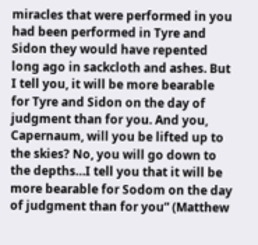miracles that were performed in you had been performed in Tyre and Sidon they would have repented long ago in sackcloth and ashes. But I tell you, it will be more bearable for Tyre and Sidon on the day of judgment than for you. And you, Capernaum, will you be lifted up to the skies? No, you will go down to the depths…I tell you that it will be more bearable for Sodom on the day of judgment than for you” (Matthew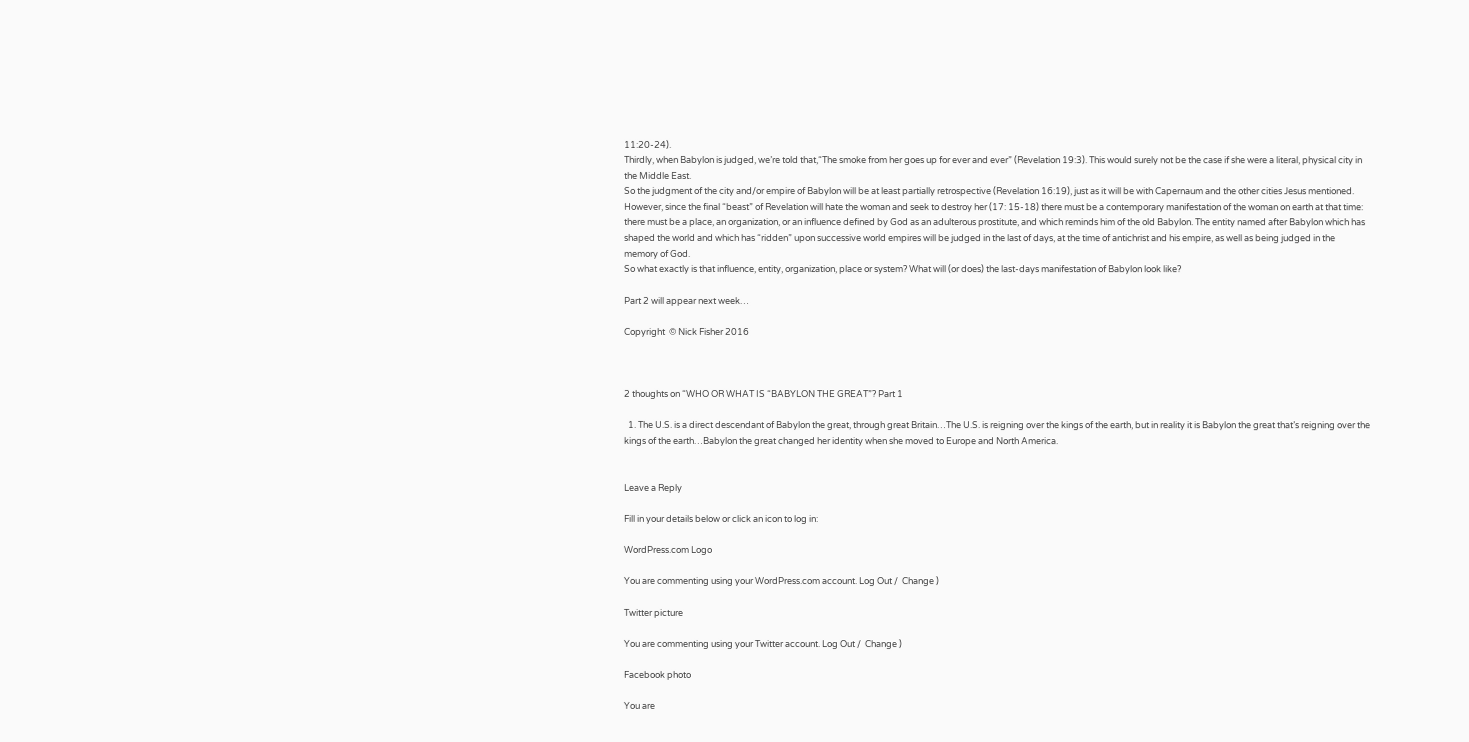11:20-24).
Thirdly, when Babylon is judged, we’re told that,“The smoke from her goes up for ever and ever” (Revelation 19:3). This would surely not be the case if she were a literal, physical city in the Middle East.
So the judgment of the city and/or empire of Babylon will be at least partially retrospective (Revelation 16:19), just as it will be with Capernaum and the other cities Jesus mentioned. However, since the final “beast” of Revelation will hate the woman and seek to destroy her (17: 15-18) there must be a contemporary manifestation of the woman on earth at that time: there must be a place, an organization, or an influence defined by God as an adulterous prostitute, and which reminds him of the old Babylon. The entity named after Babylon which has shaped the world and which has “ridden” upon successive world empires will be judged in the last of days, at the time of antichrist and his empire, as well as being judged in the memory of God.
So what exactly is that influence, entity, organization, place or system? What will (or does) the last-days manifestation of Babylon look like?

Part 2 will appear next week…

Copyright  © Nick Fisher 2016



2 thoughts on “WHO OR WHAT IS “BABYLON THE GREAT”? Part 1

  1. The U.S. is a direct descendant of Babylon the great, through great Britain…The U.S. is reigning over the kings of the earth, but in reality it is Babylon the great that’s reigning over the kings of the earth…Babylon the great changed her identity when she moved to Europe and North America.


Leave a Reply

Fill in your details below or click an icon to log in:

WordPress.com Logo

You are commenting using your WordPress.com account. Log Out /  Change )

Twitter picture

You are commenting using your Twitter account. Log Out /  Change )

Facebook photo

You are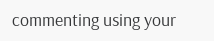commenting using your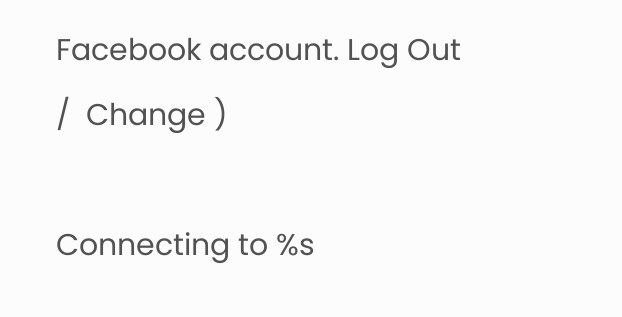Facebook account. Log Out /  Change )

Connecting to %s